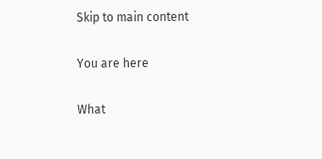Skip to main content

You are here

What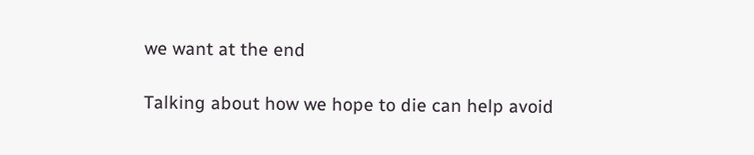we want at the end

Talking about how we hope to die can help avoid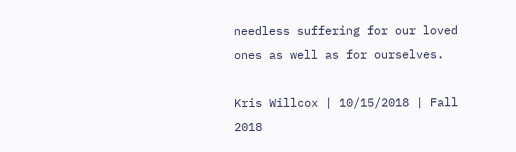needless suffering for our loved ones as well as for ourselves.

Kris Willcox | 10/15/2018 | Fall 2018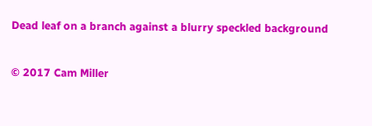Dead leaf on a branch against a blurry speckled background

© 2017 Cam Miller